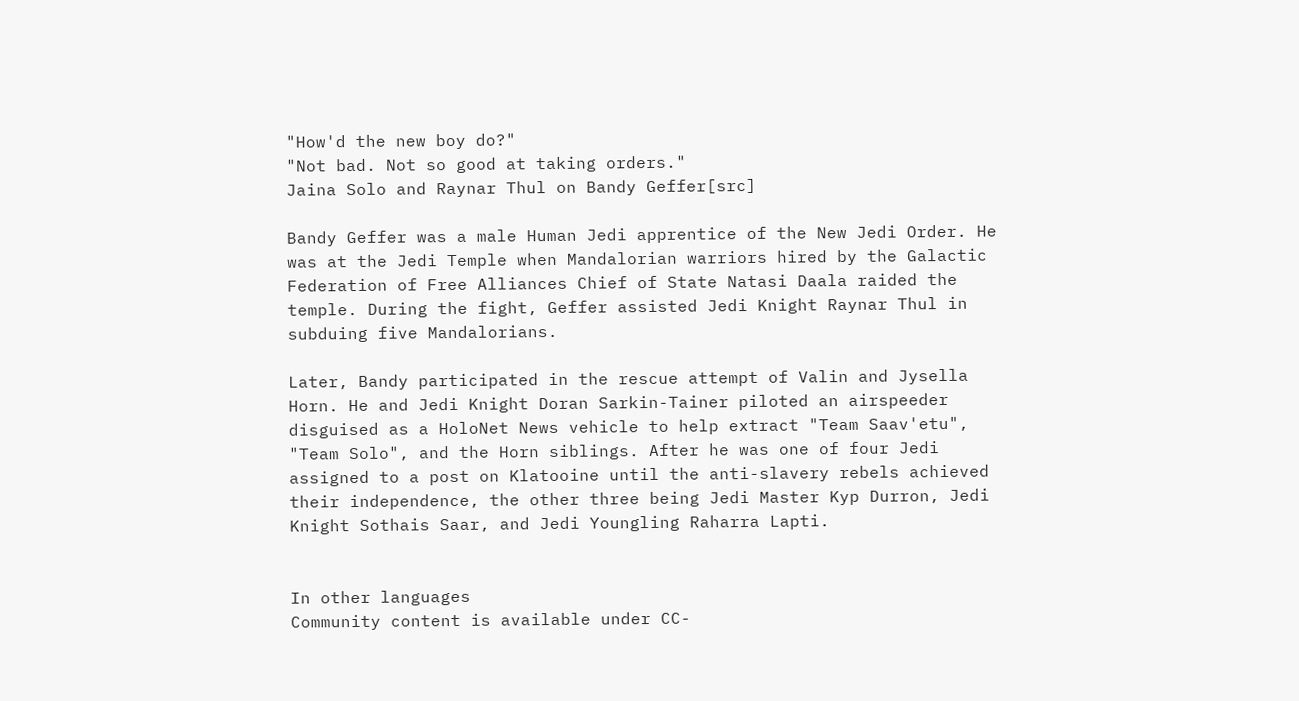"How'd the new boy do?"
"Not bad. Not so good at taking orders."
Jaina Solo and Raynar Thul on Bandy Geffer[src]

Bandy Geffer was a male Human Jedi apprentice of the New Jedi Order. He was at the Jedi Temple when Mandalorian warriors hired by the Galactic Federation of Free Alliances Chief of State Natasi Daala raided the temple. During the fight, Geffer assisted Jedi Knight Raynar Thul in subduing five Mandalorians.

Later, Bandy participated in the rescue attempt of Valin and Jysella Horn. He and Jedi Knight Doran Sarkin-Tainer piloted an airspeeder disguised as a HoloNet News vehicle to help extract "Team Saav'etu", "Team Solo", and the Horn siblings. After he was one of four Jedi assigned to a post on Klatooine until the anti-slavery rebels achieved their independence, the other three being Jedi Master Kyp Durron, Jedi Knight Sothais Saar, and Jedi Youngling Raharra Lapti.


In other languages
Community content is available under CC-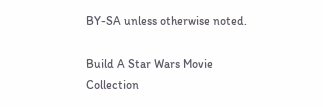BY-SA unless otherwise noted.

Build A Star Wars Movie Collection